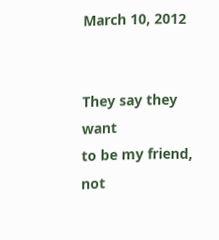March 10, 2012


They say they want
to be my friend,
not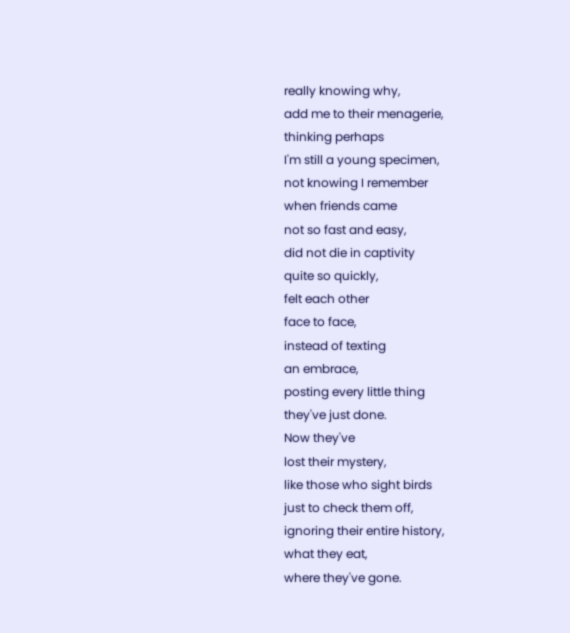really knowing why,
add me to their menagerie,
thinking perhaps
I'm still a young specimen,
not knowing I remember
when friends came
not so fast and easy,
did not die in captivity
quite so quickly,
felt each other
face to face,
instead of texting
an embrace,
posting every little thing
they've just done.
Now they've
lost their mystery,
like those who sight birds
just to check them off,
ignoring their entire history,
what they eat,
where they've gone.